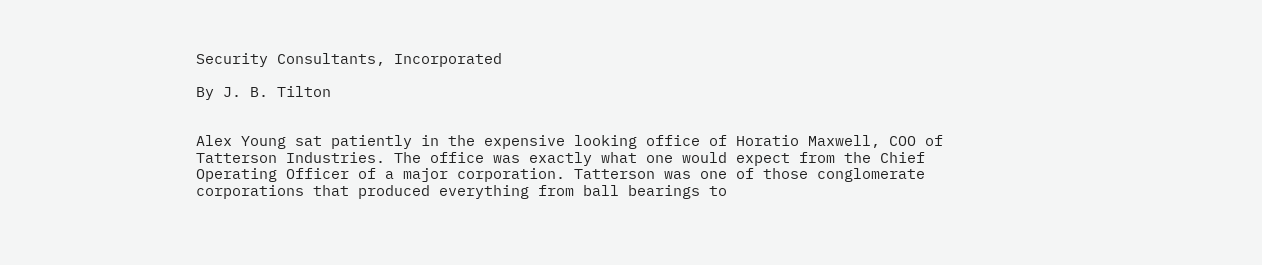Security Consultants, Incorporated

By J. B. Tilton


Alex Young sat patiently in the expensive looking office of Horatio Maxwell, COO of Tatterson Industries. The office was exactly what one would expect from the Chief Operating Officer of a major corporation. Tatterson was one of those conglomerate corporations that produced everything from ball bearings to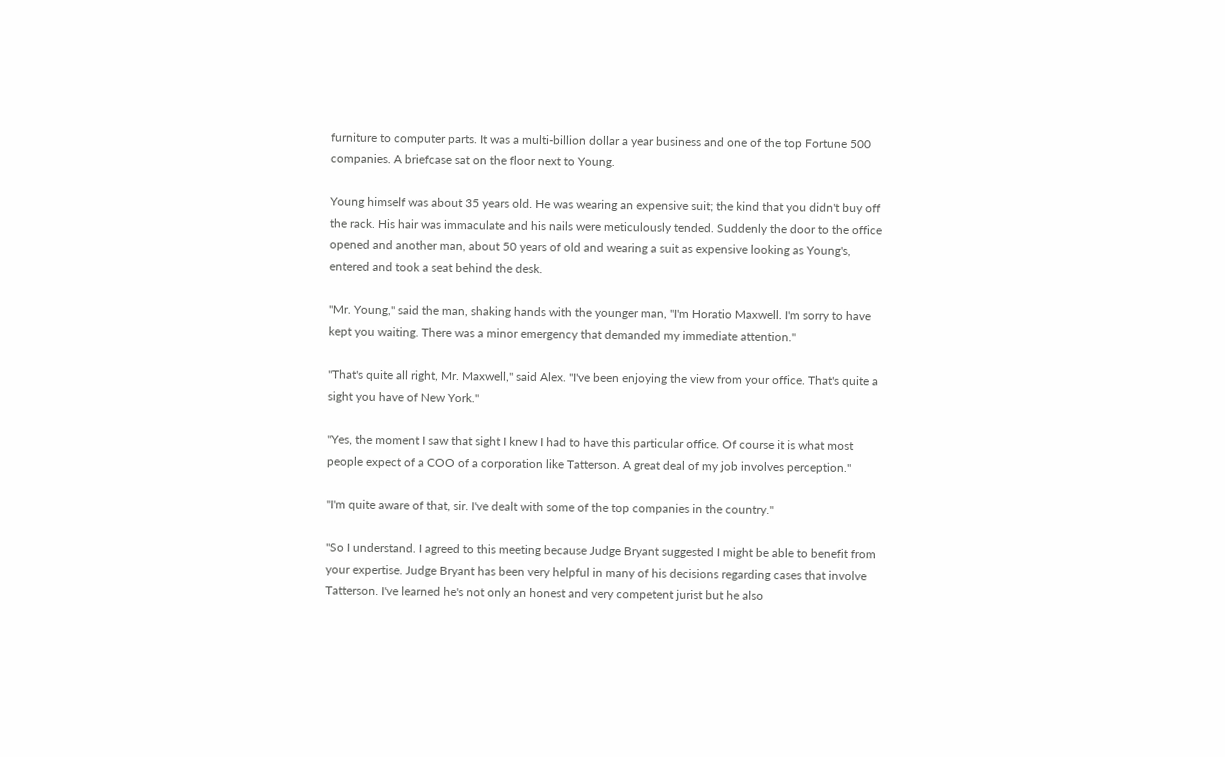furniture to computer parts. It was a multi-billion dollar a year business and one of the top Fortune 500 companies. A briefcase sat on the floor next to Young.

Young himself was about 35 years old. He was wearing an expensive suit; the kind that you didn't buy off the rack. His hair was immaculate and his nails were meticulously tended. Suddenly the door to the office opened and another man, about 50 years of old and wearing a suit as expensive looking as Young's, entered and took a seat behind the desk.

"Mr. Young," said the man, shaking hands with the younger man, "I'm Horatio Maxwell. I'm sorry to have kept you waiting. There was a minor emergency that demanded my immediate attention."

"That's quite all right, Mr. Maxwell," said Alex. "I've been enjoying the view from your office. That's quite a sight you have of New York."

"Yes, the moment I saw that sight I knew I had to have this particular office. Of course it is what most people expect of a COO of a corporation like Tatterson. A great deal of my job involves perception."

"I'm quite aware of that, sir. I've dealt with some of the top companies in the country."

"So I understand. I agreed to this meeting because Judge Bryant suggested I might be able to benefit from your expertise. Judge Bryant has been very helpful in many of his decisions regarding cases that involve Tatterson. I've learned he's not only an honest and very competent jurist but he also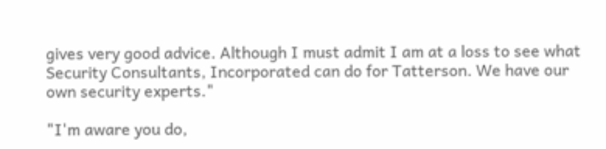gives very good advice. Although I must admit I am at a loss to see what Security Consultants, Incorporated can do for Tatterson. We have our own security experts."

"I'm aware you do,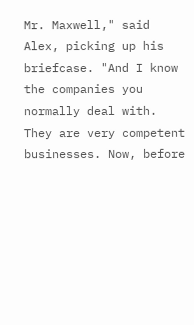Mr. Maxwell," said Alex, picking up his briefcase. "And I know the companies you normally deal with. They are very competent businesses. Now, before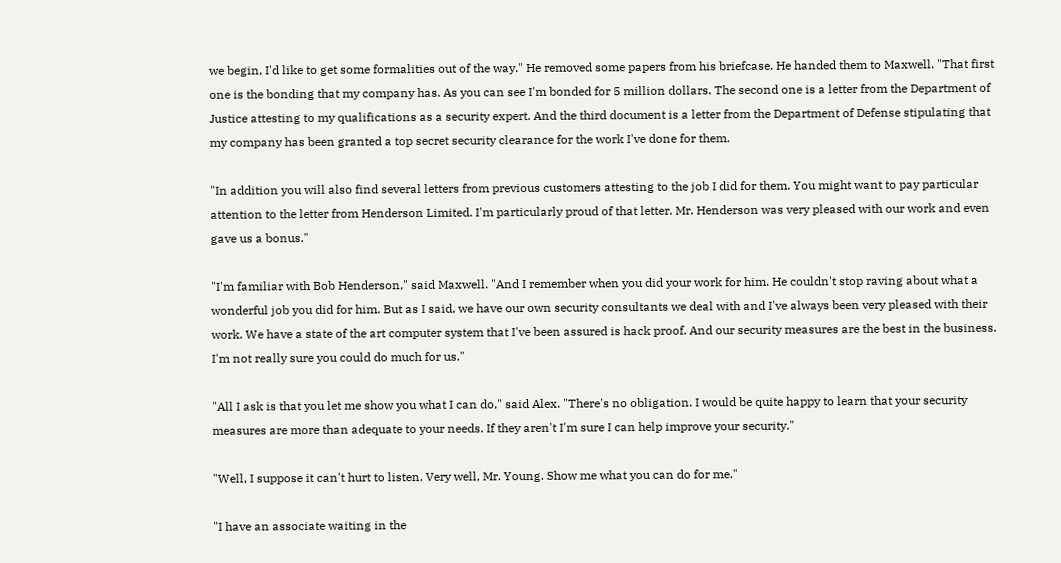we begin, I'd like to get some formalities out of the way." He removed some papers from his briefcase. He handed them to Maxwell. "That first one is the bonding that my company has. As you can see I'm bonded for 5 million dollars. The second one is a letter from the Department of Justice attesting to my qualifications as a security expert. And the third document is a letter from the Department of Defense stipulating that my company has been granted a top secret security clearance for the work I've done for them.

"In addition you will also find several letters from previous customers attesting to the job I did for them. You might want to pay particular attention to the letter from Henderson Limited. I'm particularly proud of that letter. Mr. Henderson was very pleased with our work and even gave us a bonus."

"I'm familiar with Bob Henderson," said Maxwell. "And I remember when you did your work for him. He couldn't stop raving about what a wonderful job you did for him. But as I said, we have our own security consultants we deal with and I've always been very pleased with their work. We have a state of the art computer system that I've been assured is hack proof. And our security measures are the best in the business. I'm not really sure you could do much for us."

"All I ask is that you let me show you what I can do," said Alex. "There's no obligation. I would be quite happy to learn that your security measures are more than adequate to your needs. If they aren't I'm sure I can help improve your security."

"Well, I suppose it can't hurt to listen. Very well, Mr. Young. Show me what you can do for me."

"I have an associate waiting in the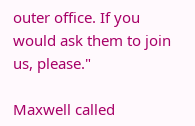outer office. If you would ask them to join us, please."

Maxwell called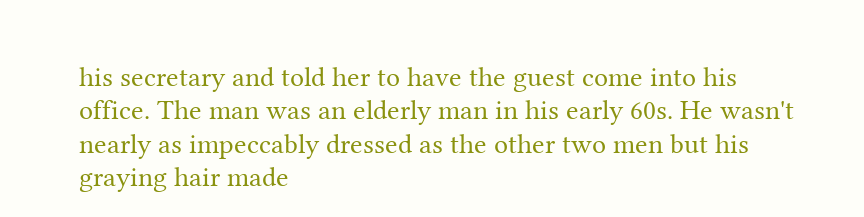his secretary and told her to have the guest come into his office. The man was an elderly man in his early 60s. He wasn't nearly as impeccably dressed as the other two men but his graying hair made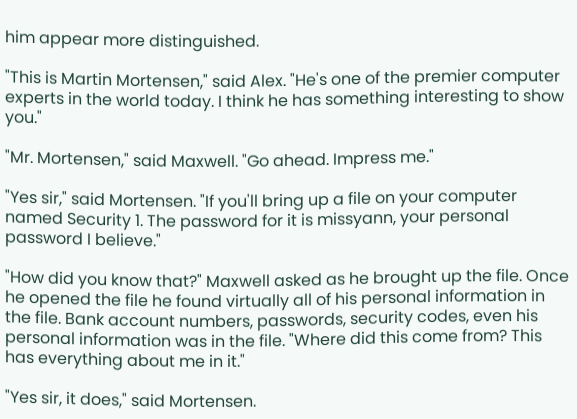him appear more distinguished.

"This is Martin Mortensen," said Alex. "He's one of the premier computer experts in the world today. I think he has something interesting to show you."

"Mr. Mortensen," said Maxwell. "Go ahead. Impress me."

"Yes sir," said Mortensen. "If you'll bring up a file on your computer named Security 1. The password for it is missyann, your personal password I believe."

"How did you know that?" Maxwell asked as he brought up the file. Once he opened the file he found virtually all of his personal information in the file. Bank account numbers, passwords, security codes, even his personal information was in the file. "Where did this come from? This has everything about me in it."

"Yes sir, it does," said Mortensen.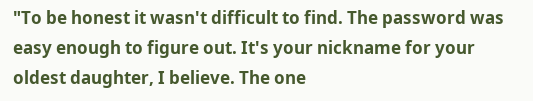"To be honest it wasn't difficult to find. The password was easy enough to figure out. It's your nickname for your oldest daughter, I believe. The one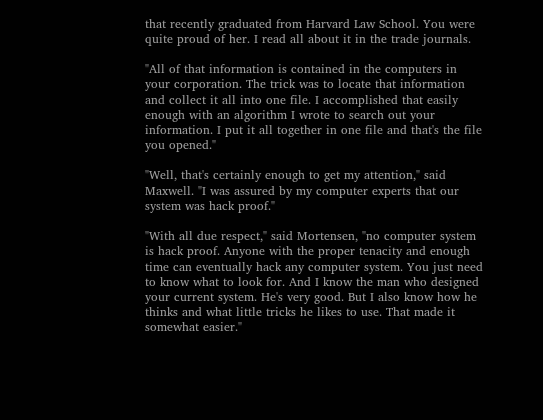that recently graduated from Harvard Law School. You were quite proud of her. I read all about it in the trade journals.

"All of that information is contained in the computers in your corporation. The trick was to locate that information and collect it all into one file. I accomplished that easily enough with an algorithm I wrote to search out your information. I put it all together in one file and that's the file you opened."

"Well, that's certainly enough to get my attention," said Maxwell. "I was assured by my computer experts that our system was hack proof."

"With all due respect," said Mortensen, "no computer system is hack proof. Anyone with the proper tenacity and enough time can eventually hack any computer system. You just need to know what to look for. And I know the man who designed your current system. He's very good. But I also know how he thinks and what little tricks he likes to use. That made it somewhat easier."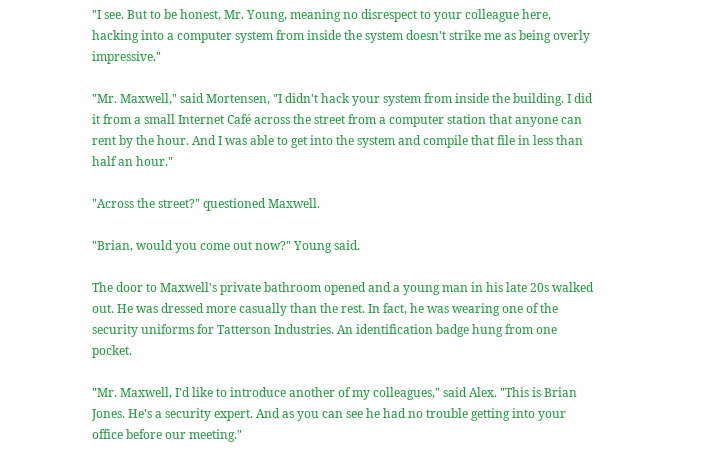"I see. But to be honest, Mr. Young, meaning no disrespect to your colleague here, hacking into a computer system from inside the system doesn't strike me as being overly impressive."

"Mr. Maxwell," said Mortensen, "I didn't hack your system from inside the building. I did it from a small Internet Café across the street from a computer station that anyone can rent by the hour. And I was able to get into the system and compile that file in less than half an hour."

"Across the street?" questioned Maxwell.

"Brian, would you come out now?" Young said.

The door to Maxwell's private bathroom opened and a young man in his late 20s walked out. He was dressed more casually than the rest. In fact, he was wearing one of the security uniforms for Tatterson Industries. An identification badge hung from one pocket.

"Mr. Maxwell, I'd like to introduce another of my colleagues," said Alex. "This is Brian Jones. He's a security expert. And as you can see he had no trouble getting into your office before our meeting."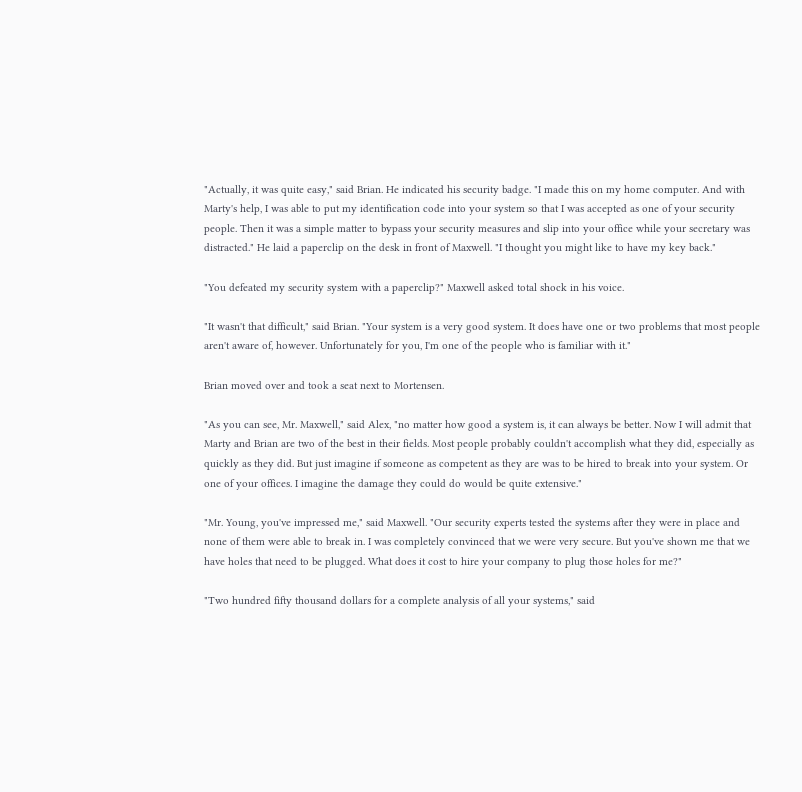"Actually, it was quite easy," said Brian. He indicated his security badge. "I made this on my home computer. And with Marty's help, I was able to put my identification code into your system so that I was accepted as one of your security people. Then it was a simple matter to bypass your security measures and slip into your office while your secretary was distracted." He laid a paperclip on the desk in front of Maxwell. "I thought you might like to have my key back."

"You defeated my security system with a paperclip?" Maxwell asked total shock in his voice.

"It wasn't that difficult," said Brian. "Your system is a very good system. It does have one or two problems that most people aren't aware of, however. Unfortunately for you, I'm one of the people who is familiar with it."

Brian moved over and took a seat next to Mortensen.

"As you can see, Mr. Maxwell," said Alex, "no matter how good a system is, it can always be better. Now I will admit that Marty and Brian are two of the best in their fields. Most people probably couldn't accomplish what they did, especially as quickly as they did. But just imagine if someone as competent as they are was to be hired to break into your system. Or one of your offices. I imagine the damage they could do would be quite extensive."

"Mr. Young, you've impressed me," said Maxwell. "Our security experts tested the systems after they were in place and none of them were able to break in. I was completely convinced that we were very secure. But you've shown me that we have holes that need to be plugged. What does it cost to hire your company to plug those holes for me?"

"Two hundred fifty thousand dollars for a complete analysis of all your systems," said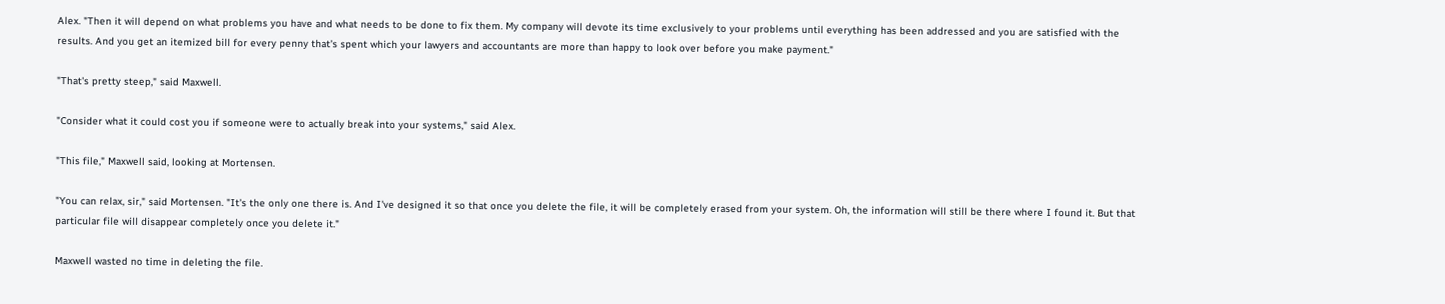Alex. "Then it will depend on what problems you have and what needs to be done to fix them. My company will devote its time exclusively to your problems until everything has been addressed and you are satisfied with the results. And you get an itemized bill for every penny that's spent which your lawyers and accountants are more than happy to look over before you make payment."

"That's pretty steep," said Maxwell.

"Consider what it could cost you if someone were to actually break into your systems," said Alex.

"This file," Maxwell said, looking at Mortensen.

"You can relax, sir," said Mortensen. "It's the only one there is. And I've designed it so that once you delete the file, it will be completely erased from your system. Oh, the information will still be there where I found it. But that particular file will disappear completely once you delete it."

Maxwell wasted no time in deleting the file.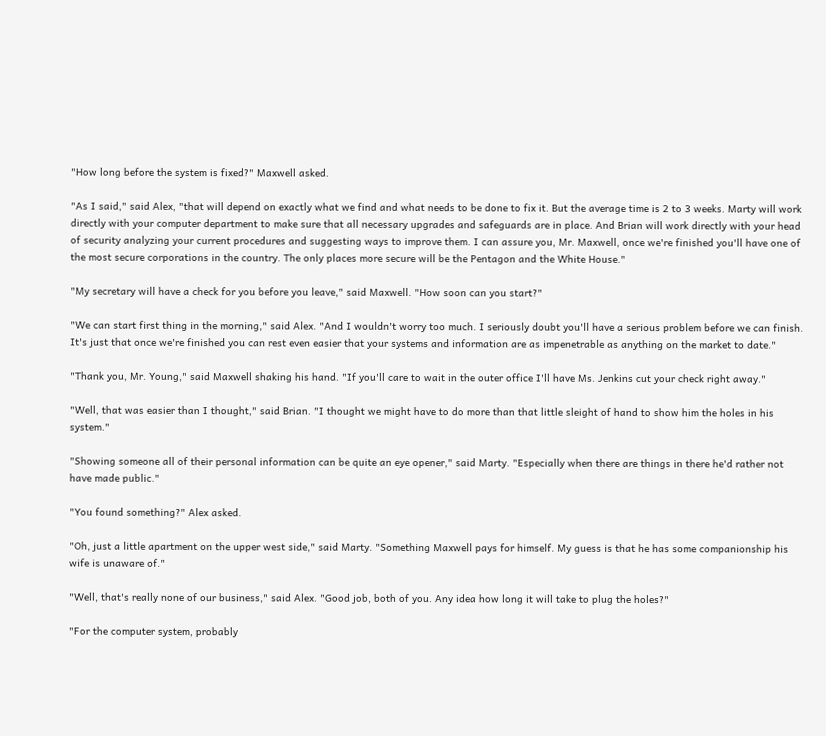"How long before the system is fixed?" Maxwell asked.

"As I said," said Alex, "that will depend on exactly what we find and what needs to be done to fix it. But the average time is 2 to 3 weeks. Marty will work directly with your computer department to make sure that all necessary upgrades and safeguards are in place. And Brian will work directly with your head of security analyzing your current procedures and suggesting ways to improve them. I can assure you, Mr. Maxwell, once we're finished you'll have one of the most secure corporations in the country. The only places more secure will be the Pentagon and the White House."

"My secretary will have a check for you before you leave," said Maxwell. "How soon can you start?"

"We can start first thing in the morning," said Alex. "And I wouldn't worry too much. I seriously doubt you'll have a serious problem before we can finish. It's just that once we're finished you can rest even easier that your systems and information are as impenetrable as anything on the market to date."

"Thank you, Mr. Young," said Maxwell shaking his hand. "If you'll care to wait in the outer office I'll have Ms. Jenkins cut your check right away."

"Well, that was easier than I thought," said Brian. "I thought we might have to do more than that little sleight of hand to show him the holes in his system."

"Showing someone all of their personal information can be quite an eye opener," said Marty. "Especially when there are things in there he'd rather not have made public."

"You found something?" Alex asked.

"Oh, just a little apartment on the upper west side," said Marty. "Something Maxwell pays for himself. My guess is that he has some companionship his wife is unaware of."

"Well, that's really none of our business," said Alex. "Good job, both of you. Any idea how long it will take to plug the holes?"

"For the computer system, probably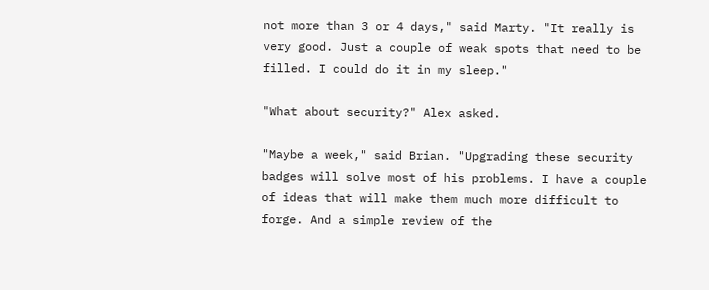not more than 3 or 4 days," said Marty. "It really is very good. Just a couple of weak spots that need to be filled. I could do it in my sleep."

"What about security?" Alex asked.

"Maybe a week," said Brian. "Upgrading these security badges will solve most of his problems. I have a couple of ideas that will make them much more difficult to forge. And a simple review of the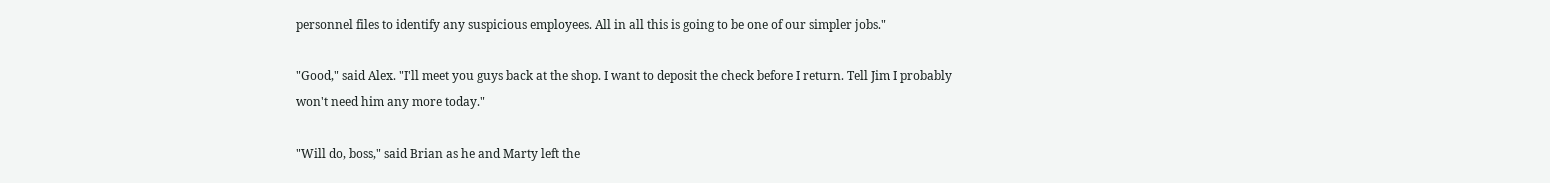personnel files to identify any suspicious employees. All in all this is going to be one of our simpler jobs."

"Good," said Alex. "I'll meet you guys back at the shop. I want to deposit the check before I return. Tell Jim I probably won't need him any more today."

"Will do, boss," said Brian as he and Marty left the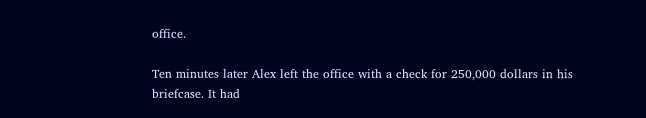office.

Ten minutes later Alex left the office with a check for 250,000 dollars in his briefcase. It had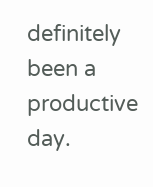definitely been a productive day.